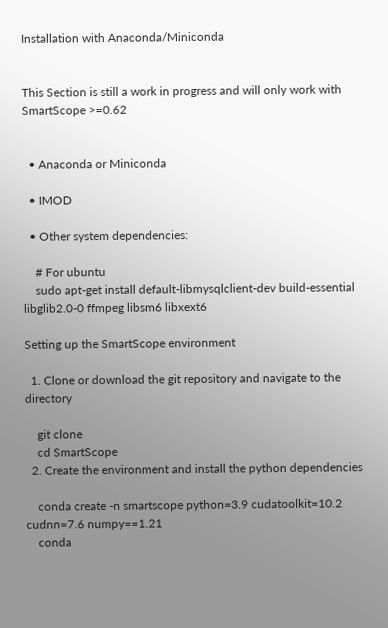Installation with Anaconda/Miniconda


This Section is still a work in progress and will only work with SmartScope >=0.62


  • Anaconda or Miniconda

  • IMOD

  • Other system dependencies:

    # For ubuntu
    sudo apt-get install default-libmysqlclient-dev build-essential libglib2.0-0 ffmpeg libsm6 libxext6

Setting up the SmartScope environment

  1. Clone or download the git repository and navigate to the directory

    git clone
    cd SmartScope
  2. Create the environment and install the python dependencies

    conda create -n smartscope python=3.9 cudatoolkit=10.2 cudnn=7.6 numpy==1.21
    conda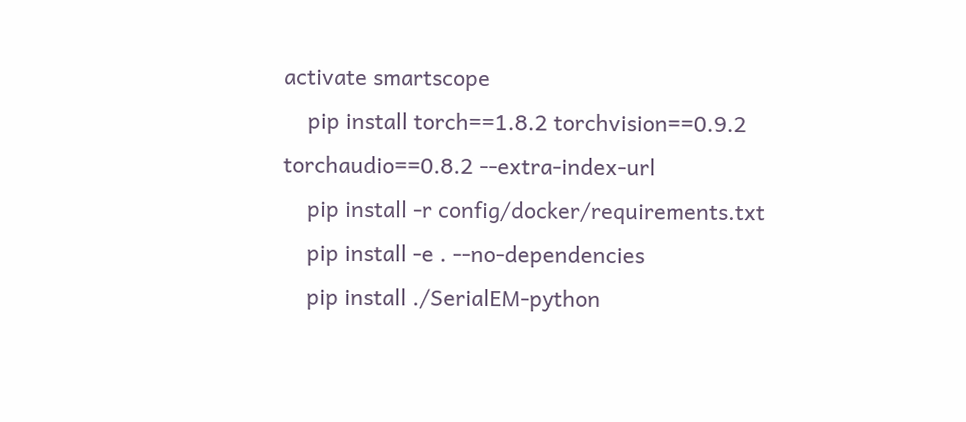activate smartscope
    pip install torch==1.8.2 torchvision==0.9.2 torchaudio==0.8.2 --extra-index-url
    pip install -r config/docker/requirements.txt
    pip install -e . --no-dependencies
    pip install ./SerialEM-python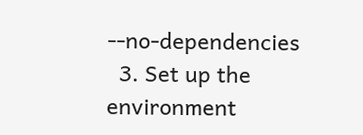--no-dependencies
  3. Set up the environment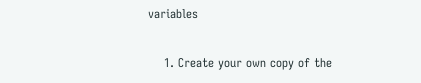variables

    1. Create your own copy of the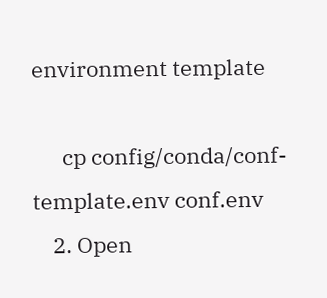environment template

      cp config/conda/conf-template.env conf.env
    2. Open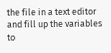the file in a text editor and fill up the variables to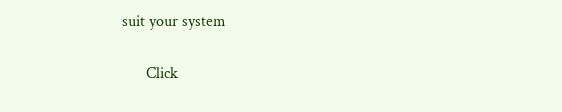suit your system

      Click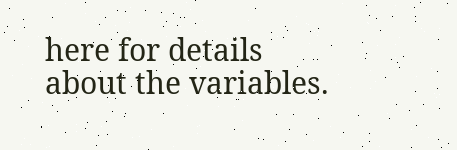here for details about the variables.